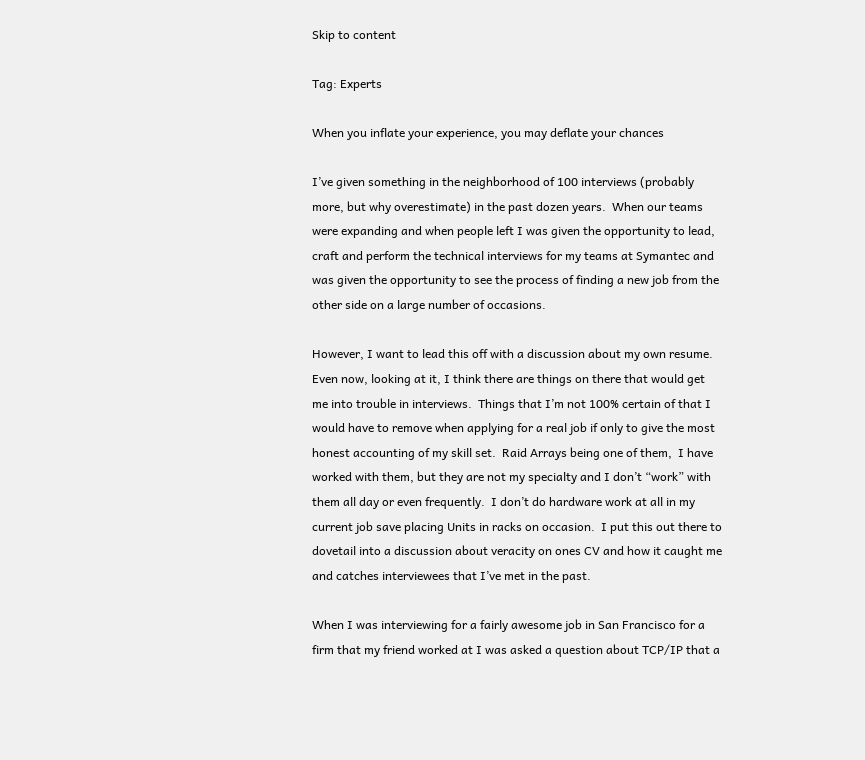Skip to content

Tag: Experts

When you inflate your experience, you may deflate your chances

I’ve given something in the neighborhood of 100 interviews (probably more, but why overestimate) in the past dozen years.  When our teams were expanding and when people left I was given the opportunity to lead, craft and perform the technical interviews for my teams at Symantec and was given the opportunity to see the process of finding a new job from the other side on a large number of occasions.

However, I want to lead this off with a discussion about my own resume. Even now, looking at it, I think there are things on there that would get me into trouble in interviews.  Things that I’m not 100% certain of that I would have to remove when applying for a real job if only to give the most honest accounting of my skill set.  Raid Arrays being one of them,  I have worked with them, but they are not my specialty and I don’t “work” with them all day or even frequently.  I don’t do hardware work at all in my current job save placing Units in racks on occasion.  I put this out there to dovetail into a discussion about veracity on ones CV and how it caught me and catches interviewees that I’ve met in the past.

When I was interviewing for a fairly awesome job in San Francisco for a firm that my friend worked at I was asked a question about TCP/IP that a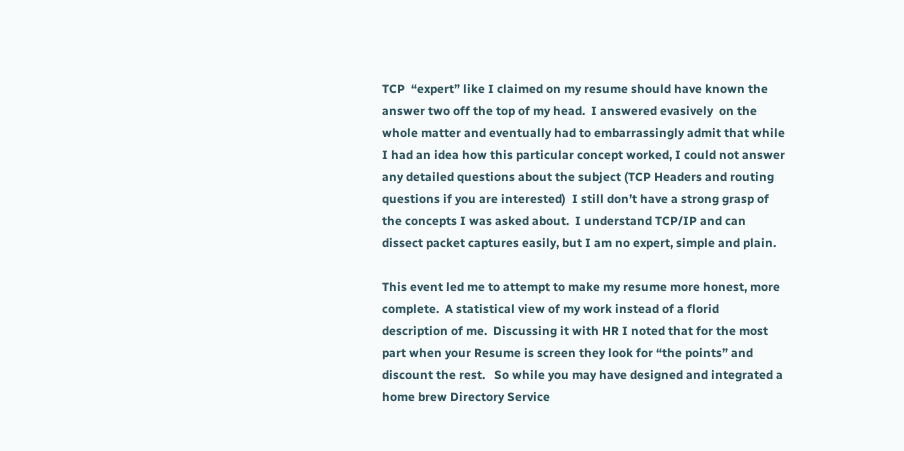TCP  “expert” like I claimed on my resume should have known the answer two off the top of my head.  I answered evasively  on the whole matter and eventually had to embarrassingly admit that while I had an idea how this particular concept worked, I could not answer any detailed questions about the subject (TCP Headers and routing questions if you are interested)  I still don’t have a strong grasp of the concepts I was asked about.  I understand TCP/IP and can dissect packet captures easily, but I am no expert, simple and plain.

This event led me to attempt to make my resume more honest, more complete.  A statistical view of my work instead of a florid description of me.  Discussing it with HR I noted that for the most part when your Resume is screen they look for “the points” and discount the rest.   So while you may have designed and integrated a home brew Directory Service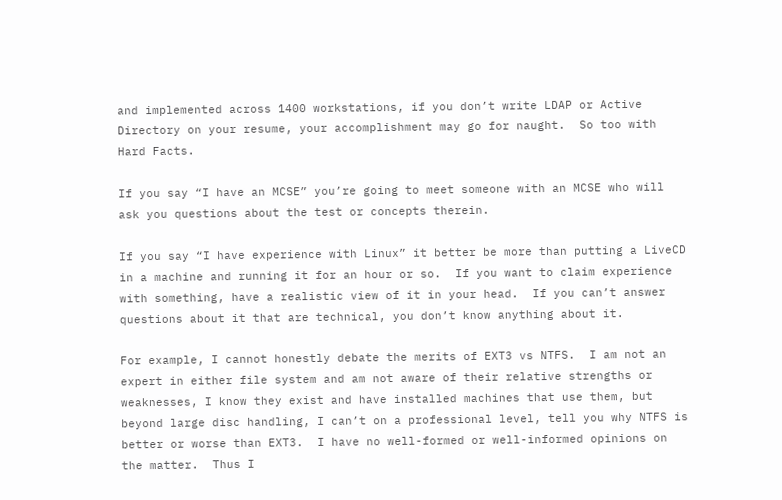and implemented across 1400 workstations, if you don’t write LDAP or Active Directory on your resume, your accomplishment may go for naught.  So too with Hard Facts.

If you say “I have an MCSE” you’re going to meet someone with an MCSE who will ask you questions about the test or concepts therein.

If you say “I have experience with Linux” it better be more than putting a LiveCD in a machine and running it for an hour or so.  If you want to claim experience with something, have a realistic view of it in your head.  If you can’t answer questions about it that are technical, you don’t know anything about it.

For example, I cannot honestly debate the merits of EXT3 vs NTFS.  I am not an expert in either file system and am not aware of their relative strengths or weaknesses, I know they exist and have installed machines that use them, but beyond large disc handling, I can’t on a professional level, tell you why NTFS is better or worse than EXT3.  I have no well-formed or well-informed opinions on the matter.  Thus I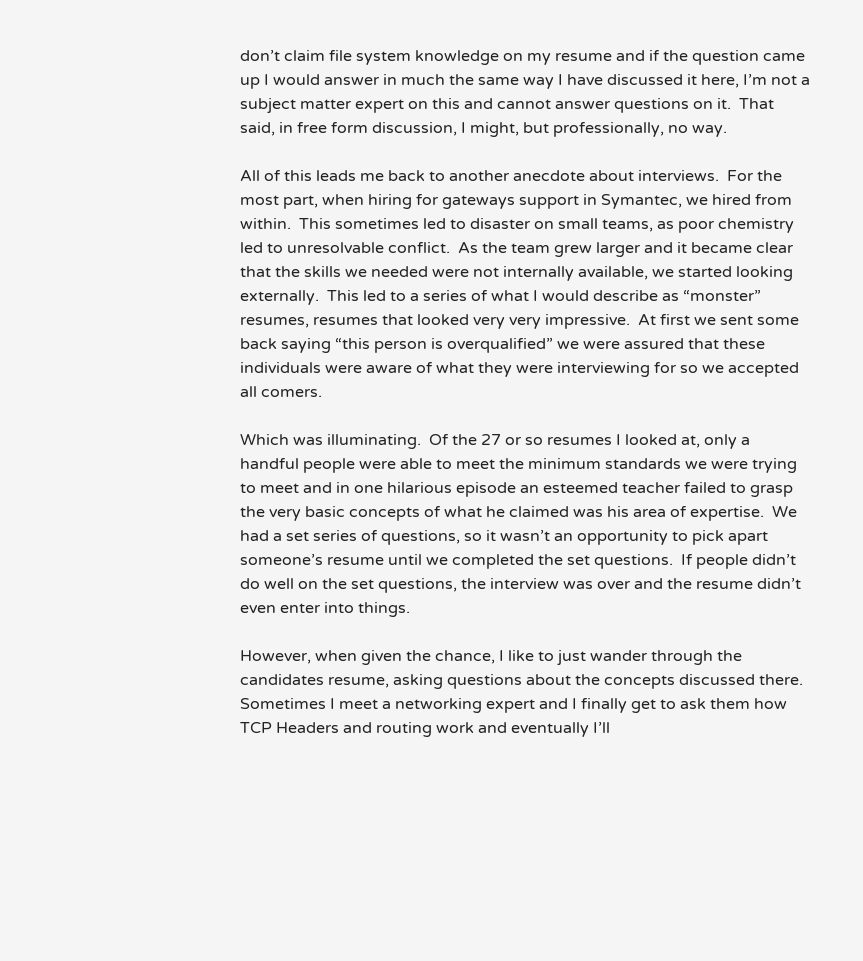don’t claim file system knowledge on my resume and if the question came up I would answer in much the same way I have discussed it here, I’m not a subject matter expert on this and cannot answer questions on it.  That said, in free form discussion, I might, but professionally, no way.

All of this leads me back to another anecdote about interviews.  For the most part, when hiring for gateways support in Symantec, we hired from within.  This sometimes led to disaster on small teams, as poor chemistry led to unresolvable conflict.  As the team grew larger and it became clear that the skills we needed were not internally available, we started looking externally.  This led to a series of what I would describe as “monster” resumes, resumes that looked very very impressive.  At first we sent some back saying “this person is overqualified” we were assured that these individuals were aware of what they were interviewing for so we accepted all comers.

Which was illuminating.  Of the 27 or so resumes I looked at, only a handful people were able to meet the minimum standards we were trying to meet and in one hilarious episode an esteemed teacher failed to grasp the very basic concepts of what he claimed was his area of expertise.  We had a set series of questions, so it wasn’t an opportunity to pick apart someone’s resume until we completed the set questions.  If people didn’t do well on the set questions, the interview was over and the resume didn’t even enter into things.

However, when given the chance, I like to just wander through the candidates resume, asking questions about the concepts discussed there.  Sometimes I meet a networking expert and I finally get to ask them how TCP Headers and routing work and eventually I’ll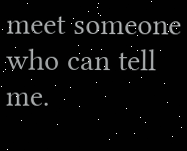meet someone who can tell me.